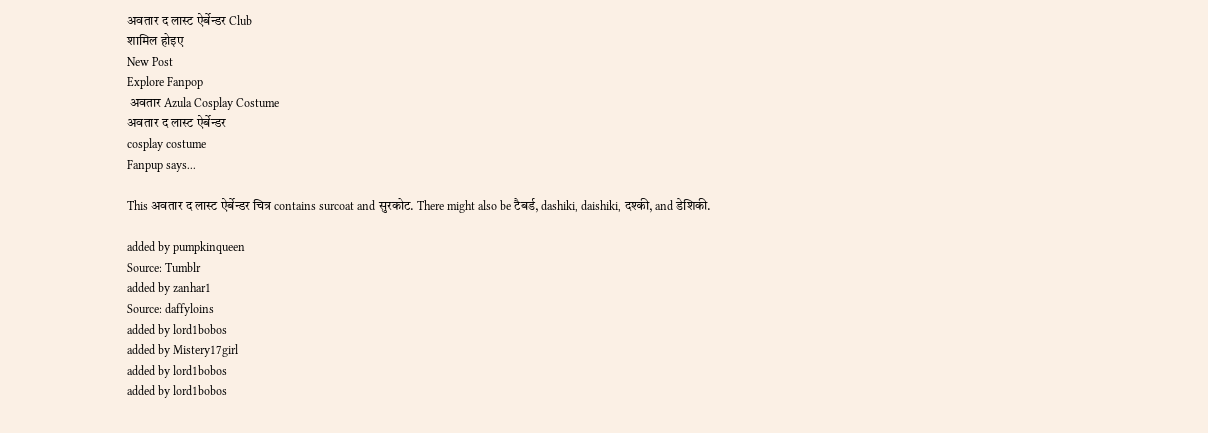अवतार द लास्ट ऐर्बेन्डर Club
शामिल होइए
New Post
Explore Fanpop
 अवतार Azula Cosplay Costume
अवतार द लास्ट ऐर्बेन्डर
cosplay costume
Fanpup says...

This अवतार द लास्ट ऐर्बेन्डर चित्र contains surcoat and सुरकोट. There might also be टैबर्ड, dashiki, daishiki, दश्की, and डेशिकी.

added by pumpkinqueen
Source: Tumblr
added by zanhar1
Source: daffyloins
added by lord1bobos
added by Mistery17girl
added by lord1bobos
added by lord1bobos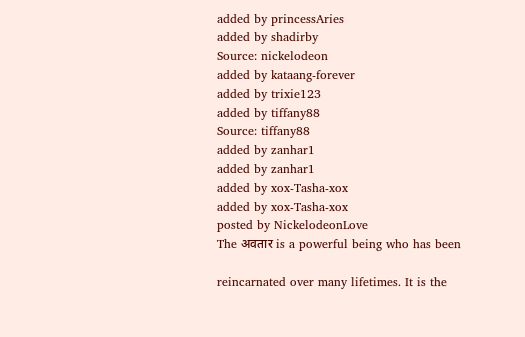added by princessAries
added by shadirby
Source: nickelodeon
added by kataang-forever
added by trixie123
added by tiffany88
Source: tiffany88
added by zanhar1
added by zanhar1
added by xox-Tasha-xox
added by xox-Tasha-xox
posted by NickelodeonLove
The अवतार is a powerful being who has been

reincarnated over many lifetimes. It is the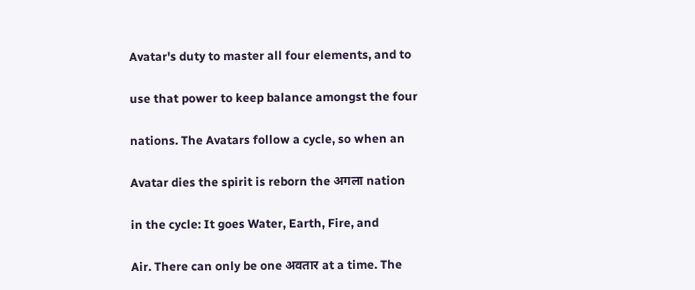Avatar's duty to master all four elements, and to

use that power to keep balance amongst the four

nations. The Avatars follow a cycle, so when an

Avatar dies the spirit is reborn the अगला nation

in the cycle: It goes Water, Earth, Fire, and

Air. There can only be one अवतार at a time. The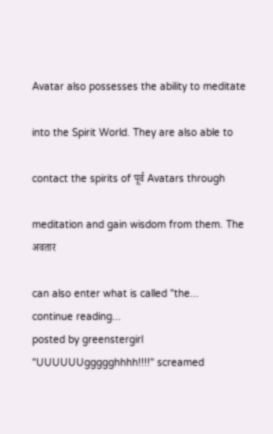Avatar also possesses the ability to meditate

into the Spirit World. They are also able to

contact the spirits of पूर्व Avatars through

meditation and gain wisdom from them. The अवतार

can also enter what is called "the...
continue reading...
posted by greenstergirl
"UUUUUUggggghhhh!!!!" screamed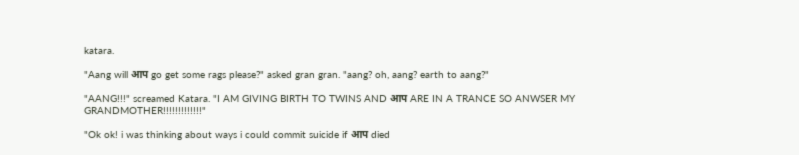katara.

"Aang will आप go get some rags please?" asked gran gran. "aang? oh, aang? earth to aang?"

"AANG!!!" screamed Katara. "I AM GIVING BIRTH TO TWINS AND आप ARE IN A TRANCE SO ANWSER MY GRANDMOTHER!!!!!!!!!!!!!"

"Ok ok! i was thinking about ways i could commit suicide if आप died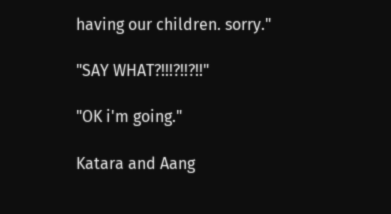having our children. sorry."

"SAY WHAT?!!!?!!?!!"

"OK i'm going."

Katara and Aang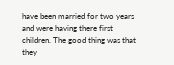have been married for two years and were having there first children. The good thing was that they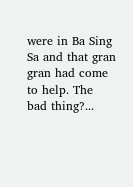were in Ba Sing Sa and that gran gran had come to help. The bad thing?...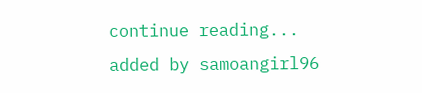continue reading...
added by samoangirl96